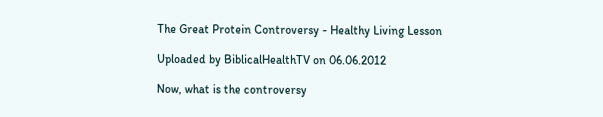The Great Protein Controversy - Healthy Living Lesson

Uploaded by BiblicalHealthTV on 06.06.2012

Now, what is the controversy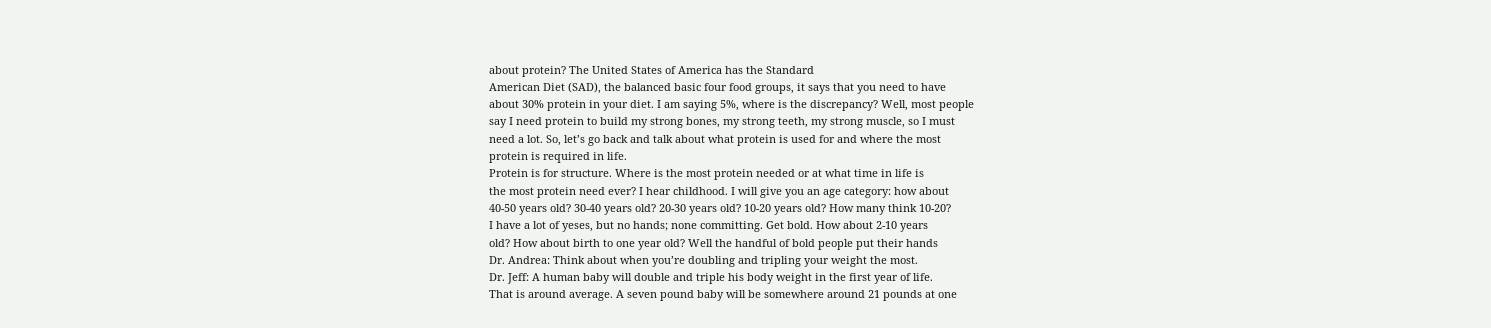about protein? The United States of America has the Standard
American Diet (SAD), the balanced basic four food groups, it says that you need to have
about 30% protein in your diet. I am saying 5%, where is the discrepancy? Well, most people
say I need protein to build my strong bones, my strong teeth, my strong muscle, so I must
need a lot. So, let’s go back and talk about what protein is used for and where the most
protein is required in life.
Protein is for structure. Where is the most protein needed or at what time in life is
the most protein need ever? I hear childhood. I will give you an age category: how about
40-50 years old? 30-40 years old? 20-30 years old? 10-20 years old? How many think 10-20?
I have a lot of yeses, but no hands; none committing. Get bold. How about 2-10 years
old? How about birth to one year old? Well the handful of bold people put their hands
Dr. Andrea: Think about when you’re doubling and tripling your weight the most.
Dr. Jeff: A human baby will double and triple his body weight in the first year of life.
That is around average. A seven pound baby will be somewhere around 21 pounds at one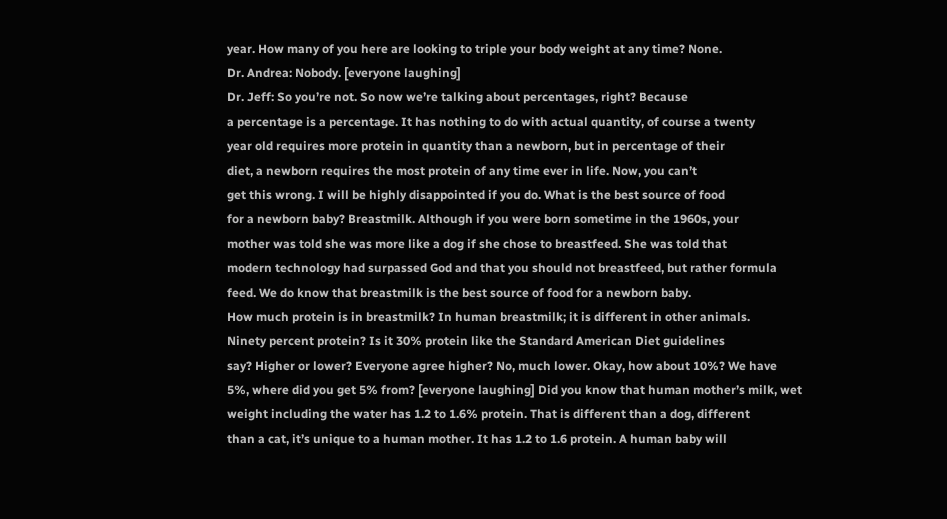year. How many of you here are looking to triple your body weight at any time? None.
Dr. Andrea: Nobody. [everyone laughing]
Dr. Jeff: So you’re not. So now we’re talking about percentages, right? Because
a percentage is a percentage. It has nothing to do with actual quantity, of course a twenty
year old requires more protein in quantity than a newborn, but in percentage of their
diet, a newborn requires the most protein of any time ever in life. Now, you can’t
get this wrong. I will be highly disappointed if you do. What is the best source of food
for a newborn baby? Breastmilk. Although if you were born sometime in the 1960s, your
mother was told she was more like a dog if she chose to breastfeed. She was told that
modern technology had surpassed God and that you should not breastfeed, but rather formula
feed. We do know that breastmilk is the best source of food for a newborn baby.
How much protein is in breastmilk? In human breastmilk; it is different in other animals.
Ninety percent protein? Is it 30% protein like the Standard American Diet guidelines
say? Higher or lower? Everyone agree higher? No, much lower. Okay, how about 10%? We have
5%, where did you get 5% from? [everyone laughing] Did you know that human mother’s milk, wet
weight including the water has 1.2 to 1.6% protein. That is different than a dog, different
than a cat, it’s unique to a human mother. It has 1.2 to 1.6 protein. A human baby will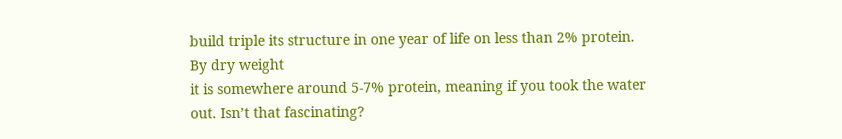build triple its structure in one year of life on less than 2% protein. By dry weight
it is somewhere around 5-7% protein, meaning if you took the water out. Isn’t that fascinating?